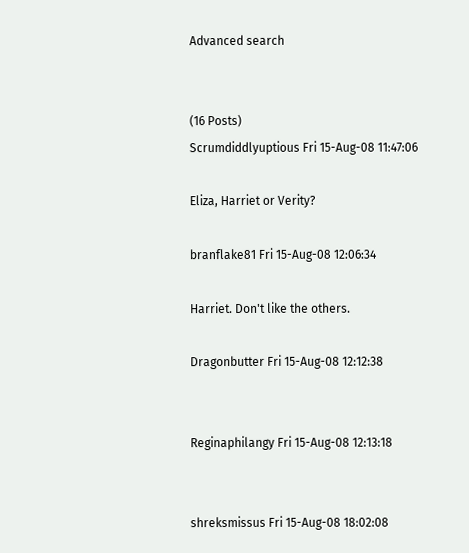Advanced search


(16 Posts)
Scrumdiddlyuptious Fri 15-Aug-08 11:47:06

Eliza, Harriet or Verity?

branflake81 Fri 15-Aug-08 12:06:34

Harriet. Don't like the others.

Dragonbutter Fri 15-Aug-08 12:12:38


Reginaphilangy Fri 15-Aug-08 12:13:18


shreksmissus Fri 15-Aug-08 18:02:08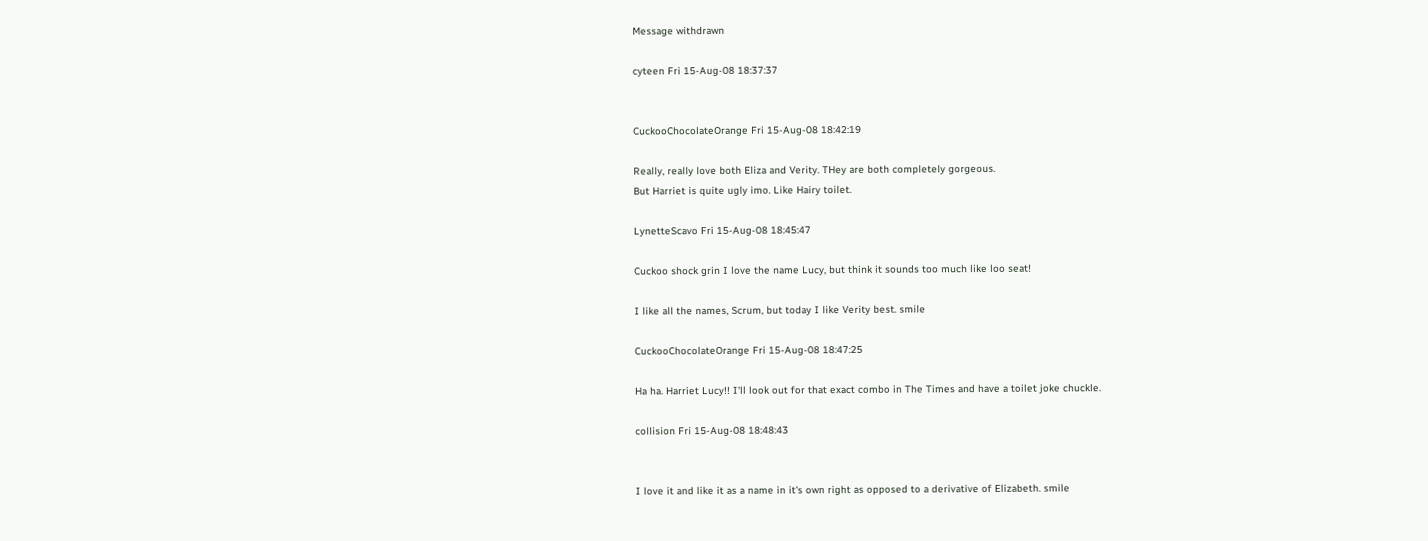Message withdrawn

cyteen Fri 15-Aug-08 18:37:37


CuckooChocolateOrange Fri 15-Aug-08 18:42:19

Really, really love both Eliza and Verity. THey are both completely gorgeous.
But Harriet is quite ugly imo. Like Hairy toilet.

LynetteScavo Fri 15-Aug-08 18:45:47

Cuckoo shock grin I love the name Lucy, but think it sounds too much like loo seat!

I like all the names, Scrum, but today I like Verity best. smile

CuckooChocolateOrange Fri 15-Aug-08 18:47:25

Ha ha. Harriet Lucy!! I'll look out for that exact combo in The Times and have a toilet joke chuckle.

collision Fri 15-Aug-08 18:48:43


I love it and like it as a name in it's own right as opposed to a derivative of Elizabeth. smile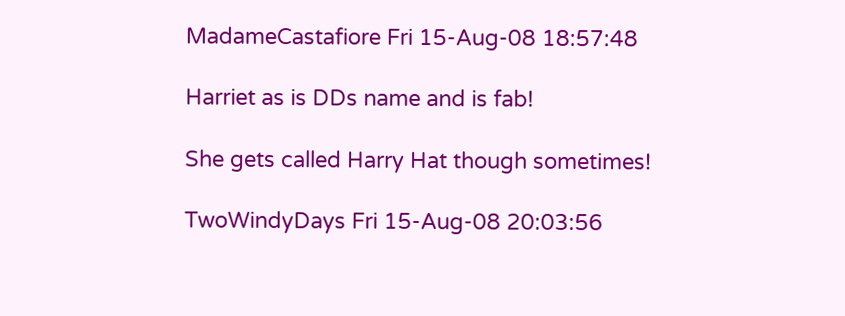MadameCastafiore Fri 15-Aug-08 18:57:48

Harriet as is DDs name and is fab!

She gets called Harry Hat though sometimes!

TwoWindyDays Fri 15-Aug-08 20:03:56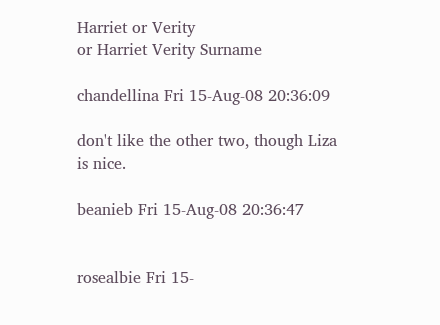Harriet or Verity
or Harriet Verity Surname

chandellina Fri 15-Aug-08 20:36:09

don't like the other two, though Liza is nice.

beanieb Fri 15-Aug-08 20:36:47


rosealbie Fri 15-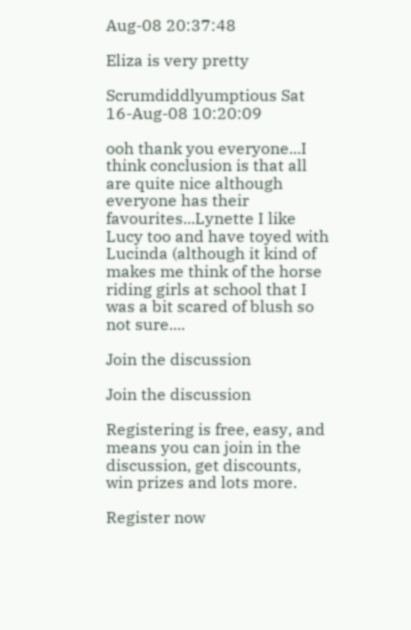Aug-08 20:37:48

Eliza is very pretty

Scrumdiddlyumptious Sat 16-Aug-08 10:20:09

ooh thank you everyone...I think conclusion is that all are quite nice although everyone has their favourites...Lynette I like Lucy too and have toyed with Lucinda (although it kind of makes me think of the horse riding girls at school that I was a bit scared of blush so not sure....

Join the discussion

Join the discussion

Registering is free, easy, and means you can join in the discussion, get discounts, win prizes and lots more.

Register now